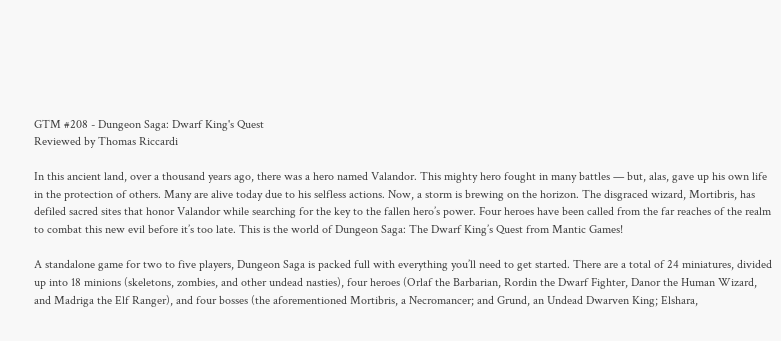GTM #208 - Dungeon Saga: Dwarf King's Quest
Reviewed by Thomas Riccardi

In this ancient land, over a thousand years ago, there was a hero named Valandor. This mighty hero fought in many battles — but, alas, gave up his own life in the protection of others. Many are alive today due to his selfless actions. Now, a storm is brewing on the horizon. The disgraced wizard, Mortibris, has defiled sacred sites that honor Valandor while searching for the key to the fallen hero’s power. Four heroes have been called from the far reaches of the realm to combat this new evil before it’s too late. This is the world of Dungeon Saga: The Dwarf King’s Quest from Mantic Games!

A standalone game for two to five players, Dungeon Saga is packed full with everything you’ll need to get started. There are a total of 24 miniatures, divided up into 18 minions (skeletons, zombies, and other undead nasties), four heroes (Orlaf the Barbarian, Rordin the Dwarf Fighter, Danor the Human Wizard, and Madriga the Elf Ranger), and four bosses (the aforementioned Mortibris, a Necromancer; and Grund, an Undead Dwarven King; Elshara,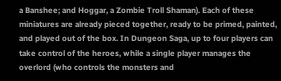a Banshee; and Hoggar, a Zombie Troll Shaman). Each of these miniatures are already pieced together, ready to be primed, painted, and played out of the box. In Dungeon Saga, up to four players can take control of the heroes, while a single player manages the overlord (who controls the monsters and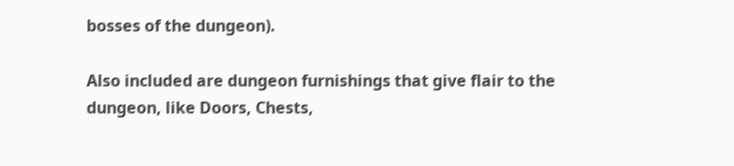bosses of the dungeon).

Also included are dungeon furnishings that give flair to the dungeon, like Doors, Chests,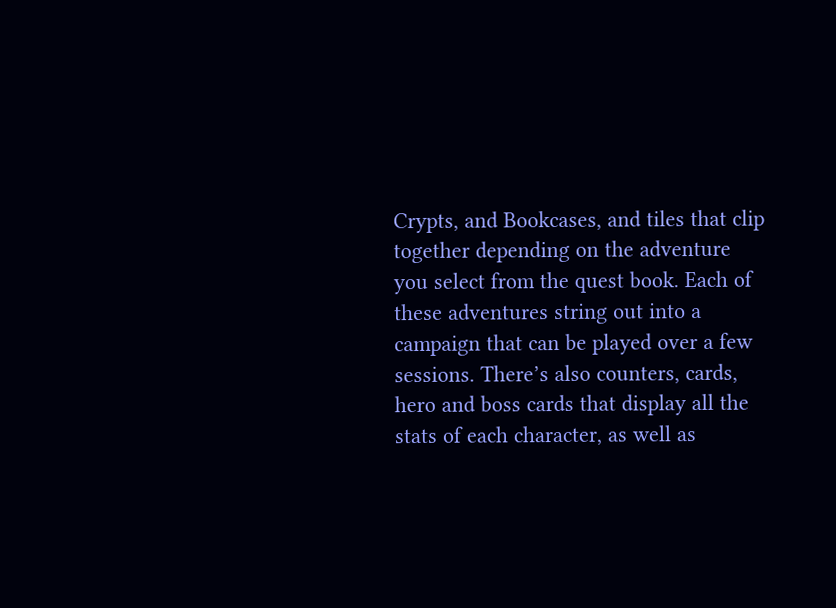Crypts, and Bookcases, and tiles that clip together depending on the adventure you select from the quest book. Each of these adventures string out into a campaign that can be played over a few sessions. There’s also counters, cards, hero and boss cards that display all the stats of each character, as well as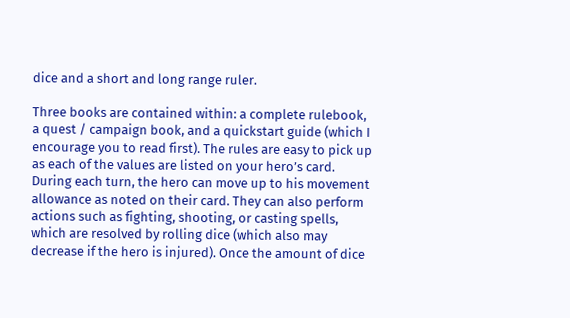dice and a short and long range ruler.

Three books are contained within: a complete rulebook, a quest / campaign book, and a quickstart guide (which I encourage you to read first). The rules are easy to pick up as each of the values are listed on your hero’s card. During each turn, the hero can move up to his movement allowance as noted on their card. They can also perform actions such as fighting, shooting, or casting spells, which are resolved by rolling dice (which also may decrease if the hero is injured). Once the amount of dice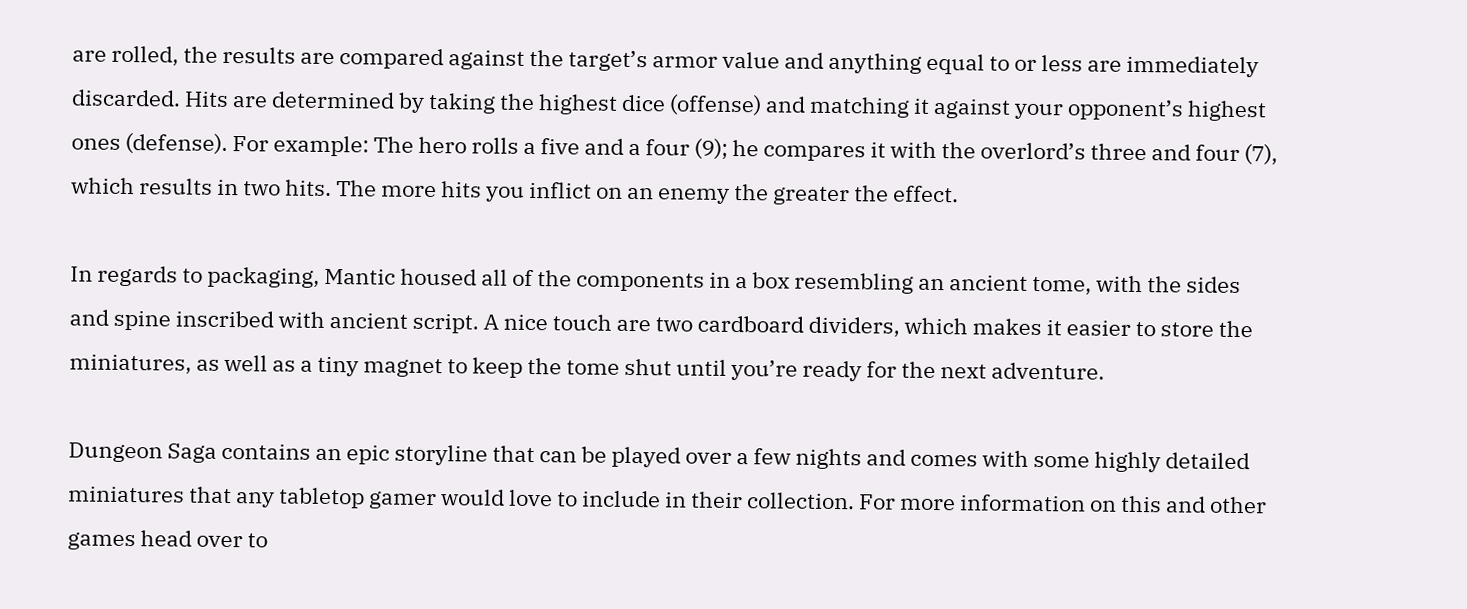are rolled, the results are compared against the target’s armor value and anything equal to or less are immediately discarded. Hits are determined by taking the highest dice (offense) and matching it against your opponent’s highest ones (defense). For example: The hero rolls a five and a four (9); he compares it with the overlord’s three and four (7), which results in two hits. The more hits you inflict on an enemy the greater the effect.

In regards to packaging, Mantic housed all of the components in a box resembling an ancient tome, with the sides and spine inscribed with ancient script. A nice touch are two cardboard dividers, which makes it easier to store the miniatures, as well as a tiny magnet to keep the tome shut until you’re ready for the next adventure.

Dungeon Saga contains an epic storyline that can be played over a few nights and comes with some highly detailed miniatures that any tabletop gamer would love to include in their collection. For more information on this and other games head over to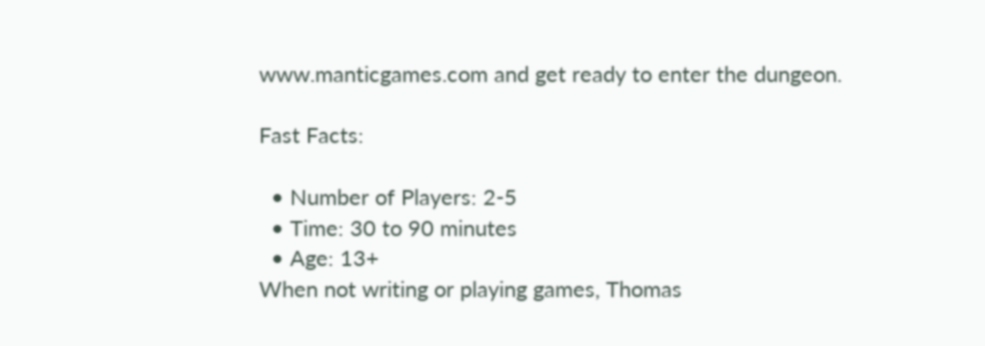www.manticgames.com and get ready to enter the dungeon.

Fast Facts:

  • Number of Players: 2-5
  • Time: 30 to 90 minutes
  • Age: 13+
When not writing or playing games, Thomas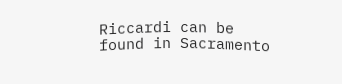Riccardi can be found in Sacramento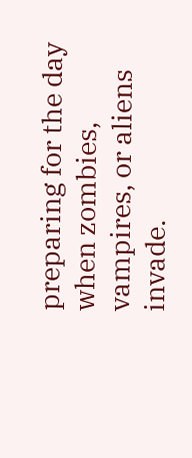preparing for the day when zombies, vampires, or aliens invade.